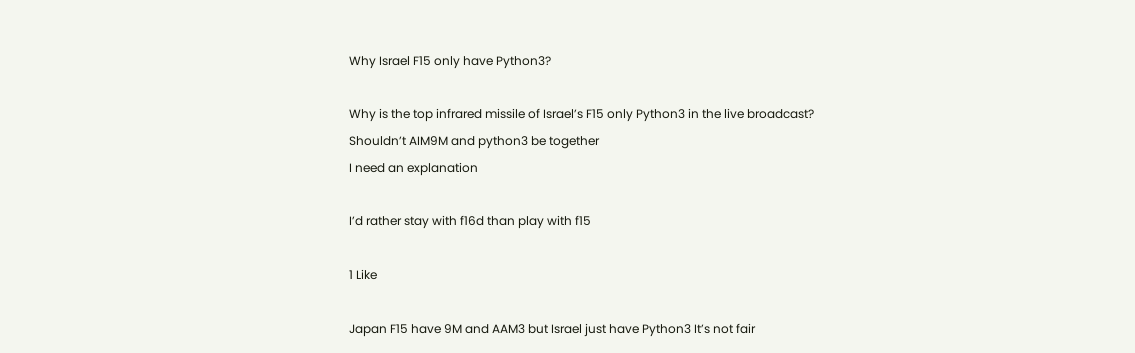Why Israel F15 only have Python3?

Why is the top infrared missile of Israel’s F15 only Python3 in the live broadcast? Shouldn’t AIM9M and python3 be together
I need an explanation

I’d rather stay with f16d than play with f15

1 Like

Japan F15 have 9M and AAM3 but Israel just have Python3 It’s not fair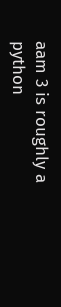aam 3 is roughly a python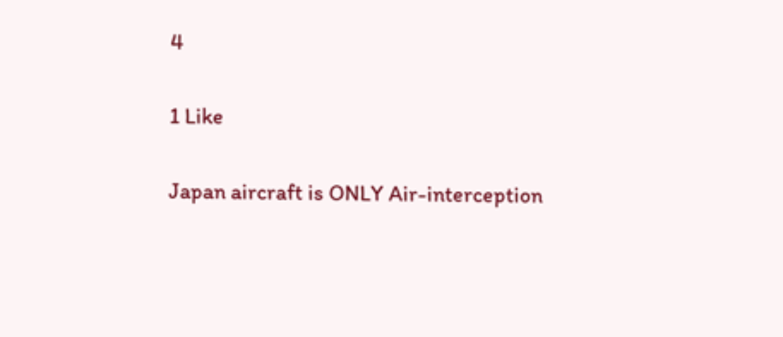4

1 Like

Japan aircraft is ONLY Air-interception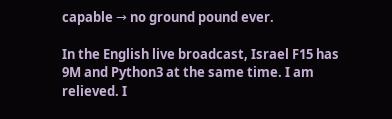capable → no ground pound ever.

In the English live broadcast, Israel F15 has 9M and Python3 at the same time. I am relieved. I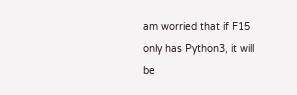am worried that if F15 only has Python3, it will be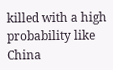killed with a high probability like China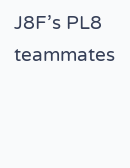J8F’s PL8 teammates